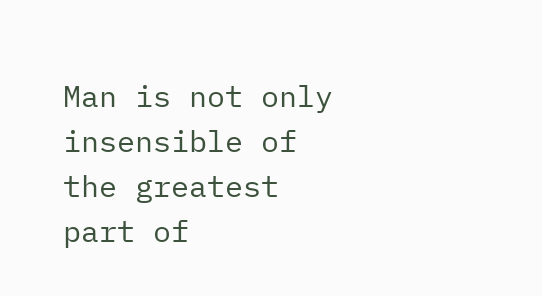Man is not only insensible of the greatest part of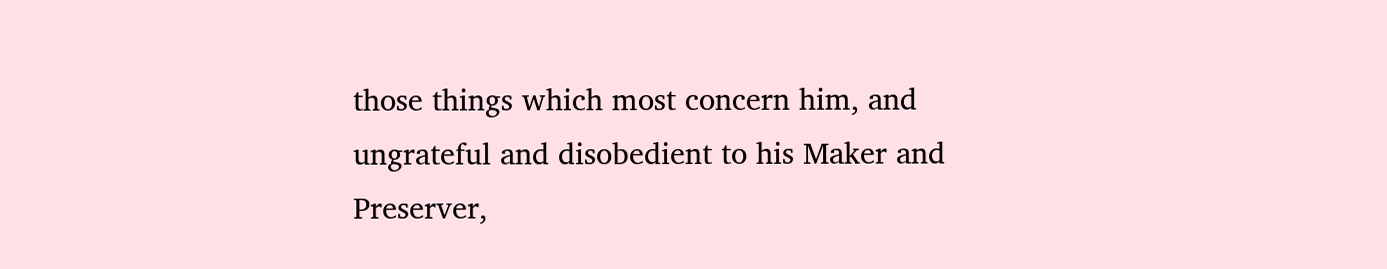those things which most concern him, and ungrateful and disobedient to his Maker and Preserver,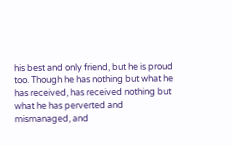his best and only friend, but he is proud too. Though he has nothing but what he has received, has received nothing but what he has perverted and mismanaged, and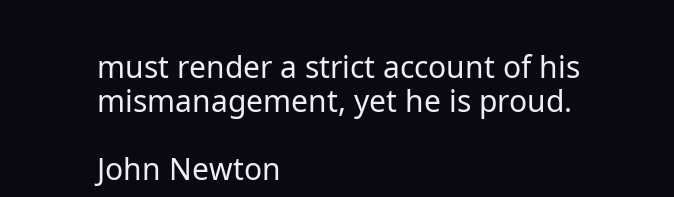must render a strict account of his mismanagement, yet he is proud.

John Newton